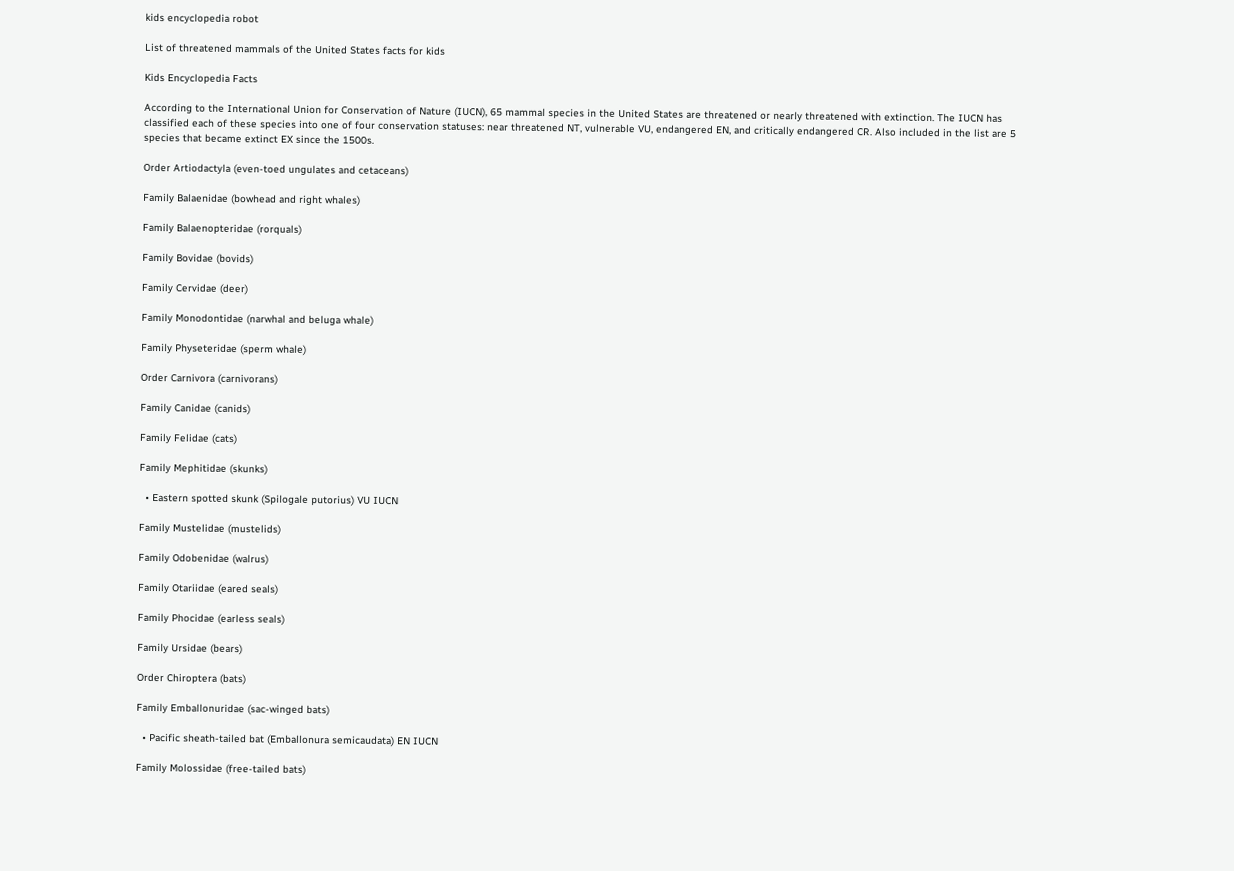kids encyclopedia robot

List of threatened mammals of the United States facts for kids

Kids Encyclopedia Facts

According to the International Union for Conservation of Nature (IUCN), 65 mammal species in the United States are threatened or nearly threatened with extinction. The IUCN has classified each of these species into one of four conservation statuses: near threatened NT, vulnerable VU, endangered EN, and critically endangered CR. Also included in the list are 5 species that became extinct EX since the 1500s.

Order Artiodactyla (even-toed ungulates and cetaceans)

Family Balaenidae (bowhead and right whales)

Family Balaenopteridae (rorquals)

Family Bovidae (bovids)

Family Cervidae (deer)

Family Monodontidae (narwhal and beluga whale)

Family Physeteridae (sperm whale)

Order Carnivora (carnivorans)

Family Canidae (canids)

Family Felidae (cats)

Family Mephitidae (skunks)

  • Eastern spotted skunk (Spilogale putorius) VU IUCN

Family Mustelidae (mustelids)

Family Odobenidae (walrus)

Family Otariidae (eared seals)

Family Phocidae (earless seals)

Family Ursidae (bears)

Order Chiroptera (bats)

Family Emballonuridae (sac-winged bats)

  • Pacific sheath-tailed bat (Emballonura semicaudata) EN IUCN

Family Molossidae (free-tailed bats)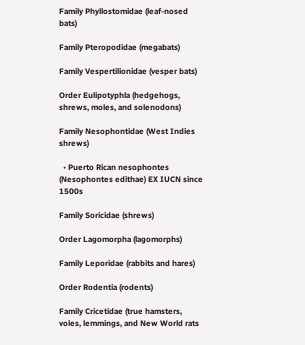Family Phyllostomidae (leaf-nosed bats)

Family Pteropodidae (megabats)

Family Vespertilionidae (vesper bats)

Order Eulipotyphla (hedgehogs, shrews, moles, and solenodons)

Family Nesophontidae (West Indies shrews)

  • Puerto Rican nesophontes (Nesophontes edithae) EX IUCN since 1500s

Family Soricidae (shrews)

Order Lagomorpha (lagomorphs)

Family Leporidae (rabbits and hares)

Order Rodentia (rodents)

Family Cricetidae (true hamsters, voles, lemmings, and New World rats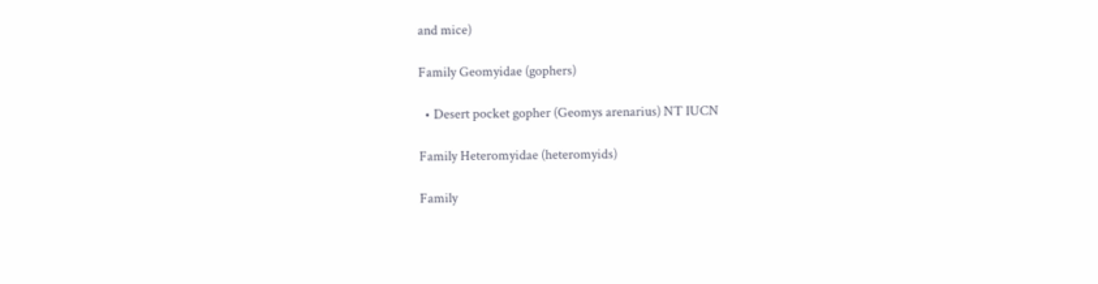and mice)

Family Geomyidae (gophers)

  • Desert pocket gopher (Geomys arenarius) NT IUCN

Family Heteromyidae (heteromyids)

Family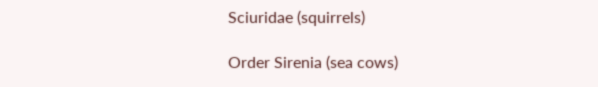Sciuridae (squirrels)

Order Sirenia (sea cows)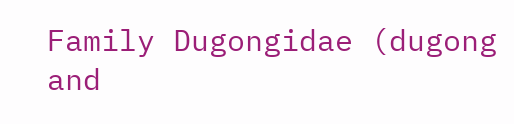Family Dugongidae (dugong and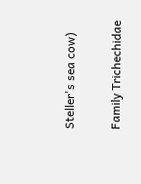Steller's sea cow)

Family Trichechidae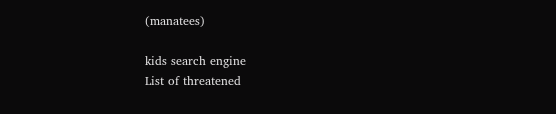(manatees)

kids search engine
List of threatened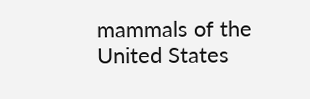mammals of the United States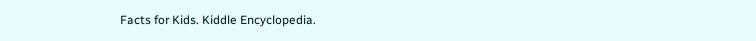Facts for Kids. Kiddle Encyclopedia.